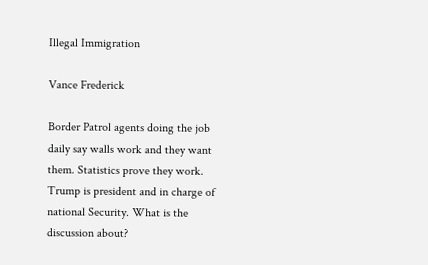Illegal Immigration

Vance Frederick

Border Patrol agents doing the job daily say walls work and they want them. Statistics prove they work. Trump is president and in charge of national Security. What is the discussion about?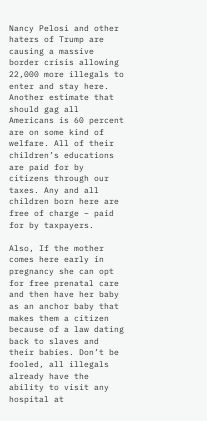Nancy Pelosi and other haters of Trump are causing a massive border crisis allowing 22,000 more illegals to enter and stay here. Another estimate that should gag all Americans is 60 percent are on some kind of welfare. All of their children’s educations are paid for by citizens through our taxes. Any and all children born here are free of charge – paid for by taxpayers.

Also, If the mother comes here early in pregnancy she can opt for free prenatal care and then have her baby as an anchor baby that makes them a citizen because of a law dating back to slaves and their babies. Don’t be fooled, all illegals already have the ability to visit any hospital at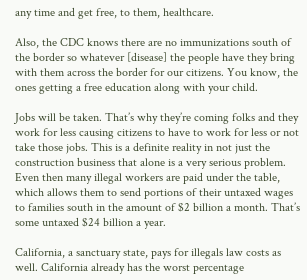any time and get free, to them, healthcare.

Also, the CDC knows there are no immunizations south of the border so whatever [disease] the people have they bring with them across the border for our citizens. You know, the ones getting a free education along with your child.

Jobs will be taken. That’s why they’re coming folks and they work for less causing citizens to have to work for less or not take those jobs. This is a definite reality in not just the construction business that alone is a very serious problem. Even then many illegal workers are paid under the table, which allows them to send portions of their untaxed wages to families south in the amount of $2 billion a month. That’s some untaxed $24 billion a year.

California, a sanctuary state, pays for illegals law costs as well. California already has the worst percentage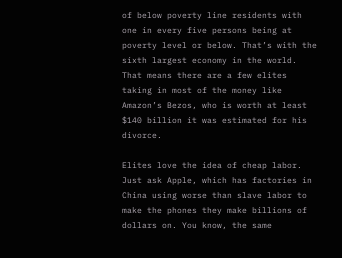of below poverty line residents with one in every five persons being at poverty level or below. That’s with the sixth largest economy in the world. That means there are a few elites taking in most of the money like Amazon’s Bezos, who is worth at least $140 billion it was estimated for his divorce.

Elites love the idea of cheap labor. Just ask Apple, which has factories in China using worse than slave labor to make the phones they make billions of dollars on. You know, the same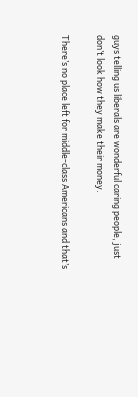guys telling us liberals are wonderful caring people, just don’t look how they make their money.

There’s no place left for middle-class Americans and that’s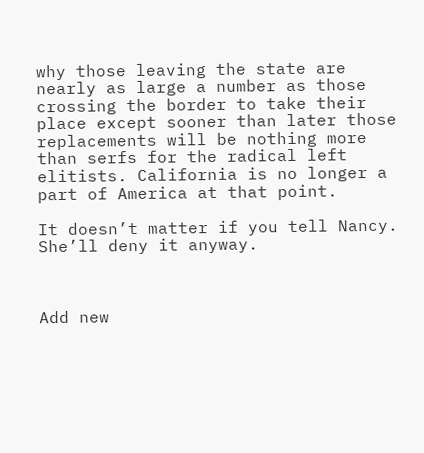why those leaving the state are nearly as large a number as those crossing the border to take their place except sooner than later those replacements will be nothing more than serfs for the radical left elitists. California is no longer a part of America at that point.

It doesn’t matter if you tell Nancy. She’ll deny it anyway.



Add new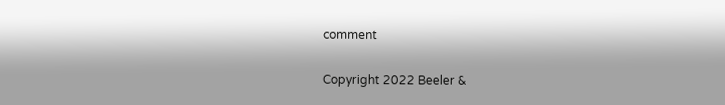comment


Copyright 2022 Beeler &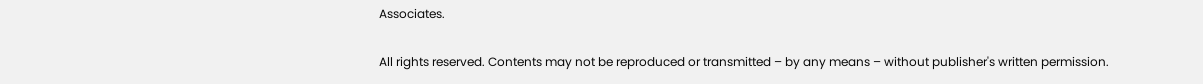Associates.

All rights reserved. Contents may not be reproduced or transmitted – by any means – without publisher's written permission.